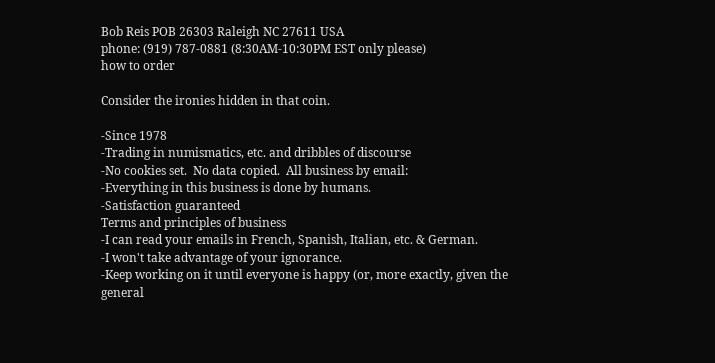Bob Reis POB 26303 Raleigh NC 27611 USA
phone: (919) 787-0881 (8:30AM-10:30PM EST only please)
how to order

Consider the ironies hidden in that coin.

-Since 1978
-Trading in numismatics, etc. and dribbles of discourse
-No cookies set.  No data copied.  All business by email:
-Everything in this business is done by humans.
-Satisfaction guaranteed
Terms and principles of business
-I can read your emails in French, Spanish, Italian, etc. & German.
-I won't take advantage of your ignorance.
-Keep working on it until everyone is happy (or, more exactly, given the general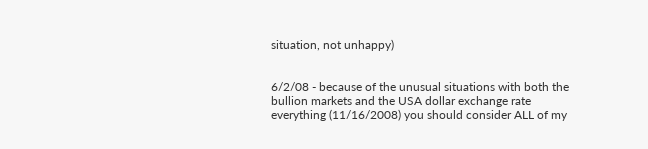situation, not unhappy)


6/2/08 - because of the unusual situations with both the bullion markets and the USA dollar exchange rate everything (11/16/2008) you should consider ALL of my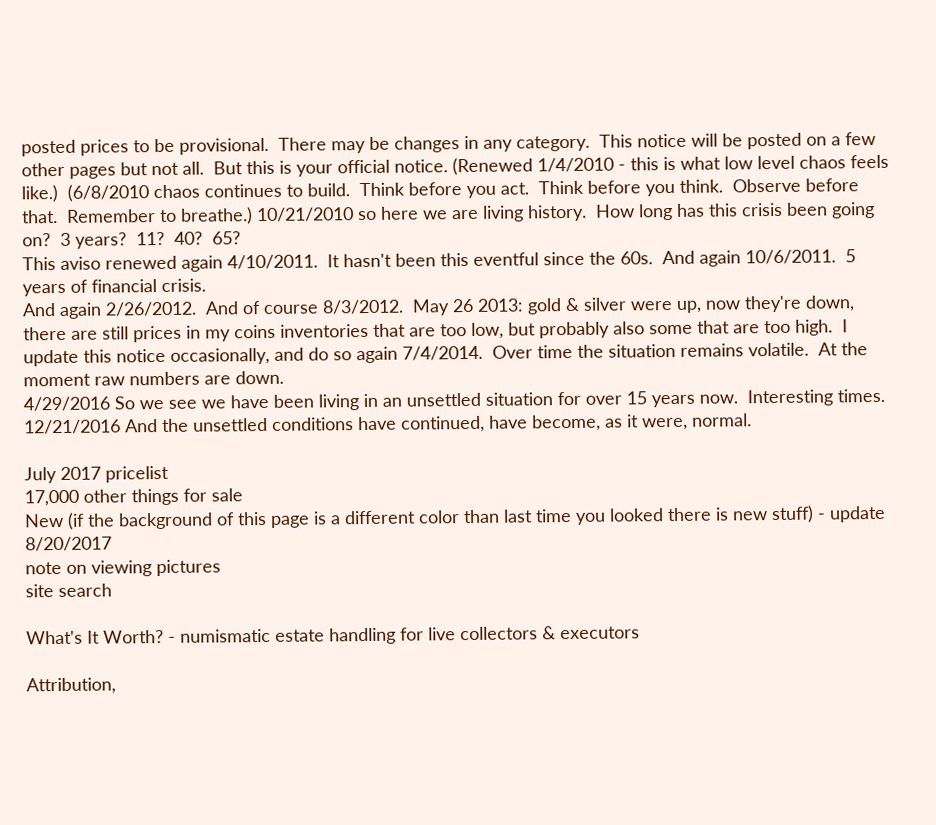posted prices to be provisional.  There may be changes in any category.  This notice will be posted on a few other pages but not all.  But this is your official notice. (Renewed 1/4/2010 - this is what low level chaos feels like.)  (6/8/2010 chaos continues to build.  Think before you act.  Think before you think.  Observe before that.  Remember to breathe.) 10/21/2010 so here we are living history.  How long has this crisis been going on?  3 years?  11?  40?  65?
This aviso renewed again 4/10/2011.  It hasn't been this eventful since the 60s.  And again 10/6/2011.  5 years of financial crisis.
And again 2/26/2012.  And of course 8/3/2012.  May 26 2013: gold & silver were up, now they're down, there are still prices in my coins inventories that are too low, but probably also some that are too high.  I update this notice occasionally, and do so again 7/4/2014.  Over time the situation remains volatile.  At the moment raw numbers are down.
4/29/2016 So we see we have been living in an unsettled situation for over 15 years now.  Interesting times.
12/21/2016 And the unsettled conditions have continued, have become, as it were, normal.

July 2017 pricelist
17,000 other things for sale
New (if the background of this page is a different color than last time you looked there is new stuff) - update 8/20/2017
note on viewing pictures
site search

What's It Worth? - numismatic estate handling for live collectors & executors

Attribution,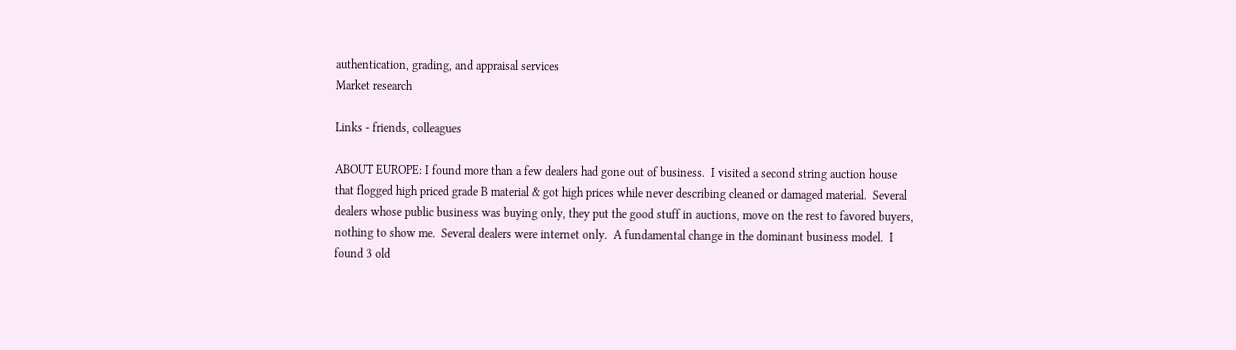authentication, grading, and appraisal services
Market research

Links - friends, colleagues

ABOUT EUROPE: I found more than a few dealers had gone out of business.  I visited a second string auction house that flogged high priced grade B material & got high prices while never describing cleaned or damaged material.  Several dealers whose public business was buying only, they put the good stuff in auctions, move on the rest to favored buyers, nothing to show me.  Several dealers were internet only.  A fundamental change in the dominant business model.  I found 3 old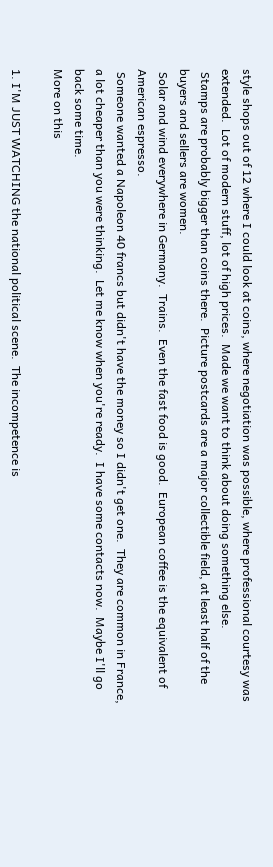style shops out of 12 where I could look at coins, where negotiation was possible, where professional courtesy was extended.  Lot of modern stuff, lot of high prices.  Made we want to think about doing something else.
 Stamps are probably bigger than coins there.  Picture postcards are a major collectible field, at least half of the buyers and sellers are women.
 Solar and wind everywhere in Germany.  Trains.  Even the fast food is good.  European coffee is the equivalent of American espresso.
 Someone wanted a Napoleon 40 francs but didn't have the money so I didn't get one.  They are common in France, a lot cheaper than you were thinking.  Let me know when you're ready.  I have some contacts now.  Maybe I'll go back some time.
More on this

1. I'M JUST WATCHING the national political scene.  The incompetence is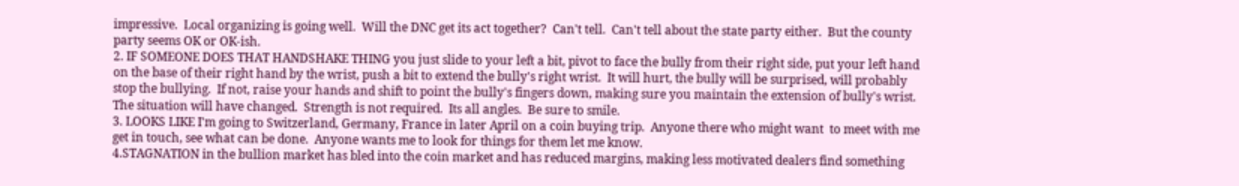impressive.  Local organizing is going well.  Will the DNC get its act together?  Can't tell.  Can't tell about the state party either.  But the county party seems OK or OK-ish.
2. IF SOMEONE DOES THAT HANDSHAKE THING you just slide to your left a bit, pivot to face the bully from their right side, put your left hand on the base of their right hand by the wrist, push a bit to extend the bully's right wrist.  It will hurt, the bully will be surprised, will probably stop the bullying.  If not, raise your hands and shift to point the bully's fingers down, making sure you maintain the extension of bully's wrist.  The situation will have changed.  Strength is not required.  Its all angles.  Be sure to smile.
3. LOOKS LIKE I'm going to Switzerland, Germany, France in later April on a coin buying trip.  Anyone there who might want  to meet with me get in touch, see what can be done.  Anyone wants me to look for things for them let me know.
4.STAGNATION in the bullion market has bled into the coin market and has reduced margins, making less motivated dealers find something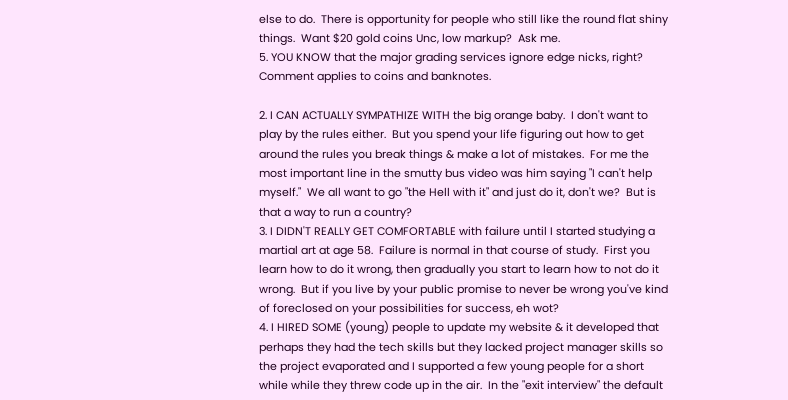else to do.  There is opportunity for people who still like the round flat shiny things.  Want $20 gold coins Unc, low markup?  Ask me.
5. YOU KNOW that the major grading services ignore edge nicks, right?  Comment applies to coins and banknotes.

2. I CAN ACTUALLY SYMPATHIZE WITH the big orange baby.  I don't want to play by the rules either.  But you spend your life figuring out how to get around the rules you break things & make a lot of mistakes.  For me the most important line in the smutty bus video was him saying "I can't help myself."  We all want to go "the Hell with it" and just do it, don't we?  But is that a way to run a country?
3. I DIDN'T REALLY GET COMFORTABLE with failure until I started studying a martial art at age 58.  Failure is normal in that course of study.  First you learn how to do it wrong, then gradually you start to learn how to not do it wrong.  But if you live by your public promise to never be wrong you've kind of foreclosed on your possibilities for success, eh wot?
4. I HIRED SOME (young) people to update my website & it developed that perhaps they had the tech skills but they lacked project manager skills so the project evaporated and I supported a few young people for a short while while they threw code up in the air.  In the "exit interview" the default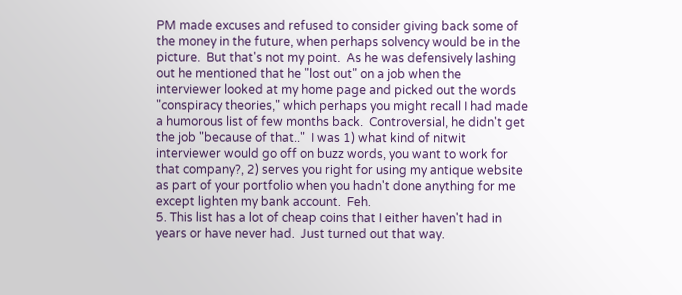PM made excuses and refused to consider giving back some of the money in the future, when perhaps solvency would be in the picture.  But that's not my point.  As he was defensively lashing out he mentioned that he "lost out" on a job when the interviewer looked at my home page and picked out the words "conspiracy theories," which perhaps you might recall I had made a humorous list of few months back.  Controversial, he didn't get the job "because of that.."  I was 1) what kind of nitwit interviewer would go off on buzz words, you want to work for that company?, 2) serves you right for using my antique website as part of your portfolio when you hadn't done anything for me except lighten my bank account.  Feh.
5. This list has a lot of cheap coins that I either haven't had in years or have never had.  Just turned out that way.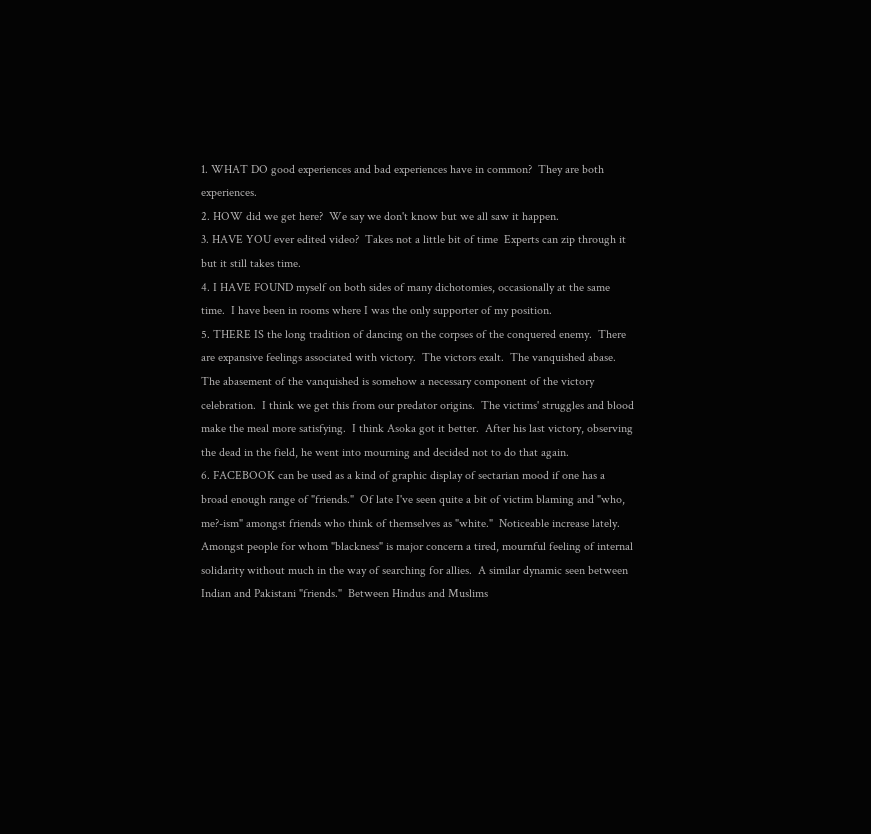1. WHAT DO good experiences and bad experiences have in common?  They are both experiences.
2. HOW did we get here?  We say we don't know but we all saw it happen.
3. HAVE YOU ever edited video?  Takes not a little bit of time  Experts can zip through it but it still takes time.
4. I HAVE FOUND myself on both sides of many dichotomies, occasionally at the same time.  I have been in rooms where I was the only supporter of my position.
5. THERE IS the long tradition of dancing on the corpses of the conquered enemy.  There are expansive feelings associated with victory.  The victors exalt.  The vanquished abase.  The abasement of the vanquished is somehow a necessary component of the victory celebration.  I think we get this from our predator origins.  The victims' struggles and blood make the meal more satisfying.  I think Asoka got it better.  After his last victory, observing the dead in the field, he went into mourning and decided not to do that again.
6. FACEBOOK can be used as a kind of graphic display of sectarian mood if one has a broad enough range of "friends."  Of late I've seen quite a bit of victim blaming and "who, me?-ism" amongst friends who think of themselves as "white."  Noticeable increase lately.  Amongst people for whom "blackness" is major concern a tired, mournful feeling of internal solidarity without much in the way of searching for allies.  A similar dynamic seen between Indian and Pakistani "friends."  Between Hindus and Muslims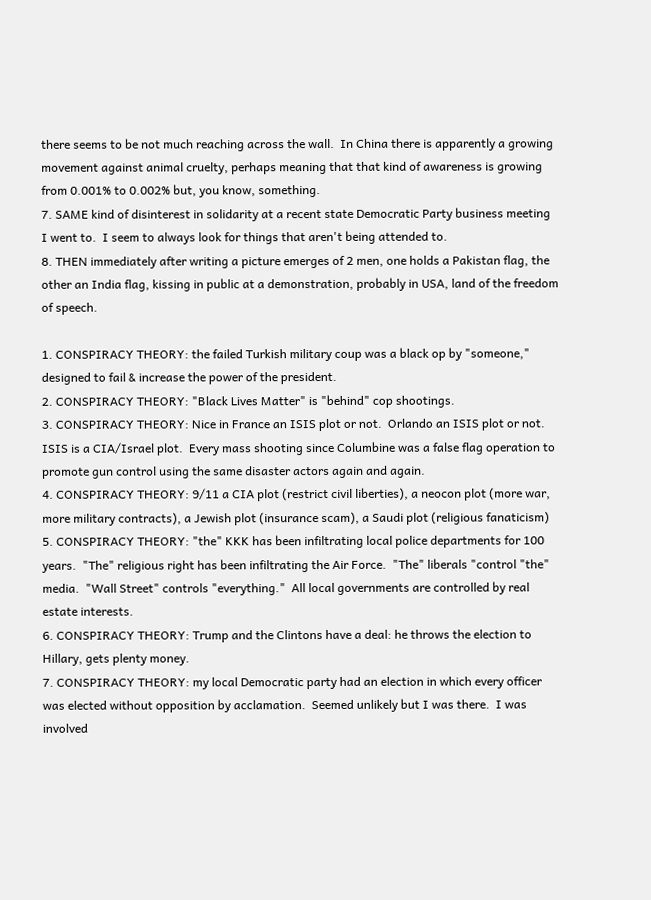there seems to be not much reaching across the wall.  In China there is apparently a growing movement against animal cruelty, perhaps meaning that that kind of awareness is growing from 0.001% to 0.002% but, you know, something.
7. SAME kind of disinterest in solidarity at a recent state Democratic Party business meeting I went to.  I seem to always look for things that aren't being attended to.
8. THEN immediately after writing a picture emerges of 2 men, one holds a Pakistan flag, the other an India flag, kissing in public at a demonstration, probably in USA, land of the freedom of speech.

1. CONSPIRACY THEORY: the failed Turkish military coup was a black op by "someone," designed to fail & increase the power of the president.
2. CONSPIRACY THEORY: "Black Lives Matter" is "behind" cop shootings.
3. CONSPIRACY THEORY: Nice in France an ISIS plot or not.  Orlando an ISIS plot or not.  ISIS is a CIA/Israel plot.  Every mass shooting since Columbine was a false flag operation to promote gun control using the same disaster actors again and again.
4. CONSPIRACY THEORY: 9/11 a CIA plot (restrict civil liberties), a neocon plot (more war, more military contracts), a Jewish plot (insurance scam), a Saudi plot (religious fanaticism)
5. CONSPIRACY THEORY: "the" KKK has been infiltrating local police departments for 100 years.  "The" religious right has been infiltrating the Air Force.  "The" liberals "control "the" media.  "Wall Street" controls "everything."  All local governments are controlled by real estate interests.
6. CONSPIRACY THEORY: Trump and the Clintons have a deal: he throws the election to Hillary, gets plenty money.
7. CONSPIRACY THEORY: my local Democratic party had an election in which every officer was elected without opposition by acclamation.  Seemed unlikely but I was there.  I was involved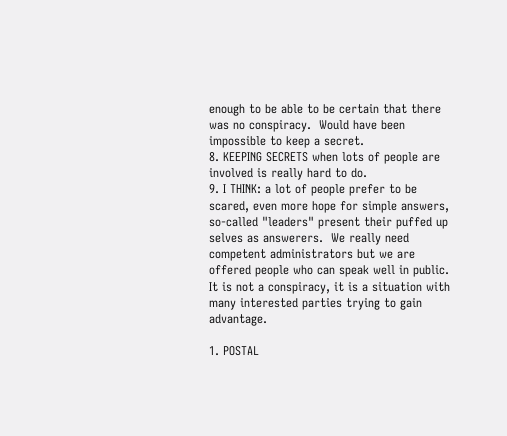enough to be able to be certain that there was no conspiracy.  Would have been impossible to keep a secret.
8. KEEPING SECRETS when lots of people are involved is really hard to do.
9. I THINK: a lot of people prefer to be scared, even more hope for simple answers, so-called "leaders" present their puffed up selves as answerers.  We really need competent administrators but we are offered people who can speak well in public.  It is not a conspiracy, it is a situation with many interested parties trying to gain advantage.

1. POSTAL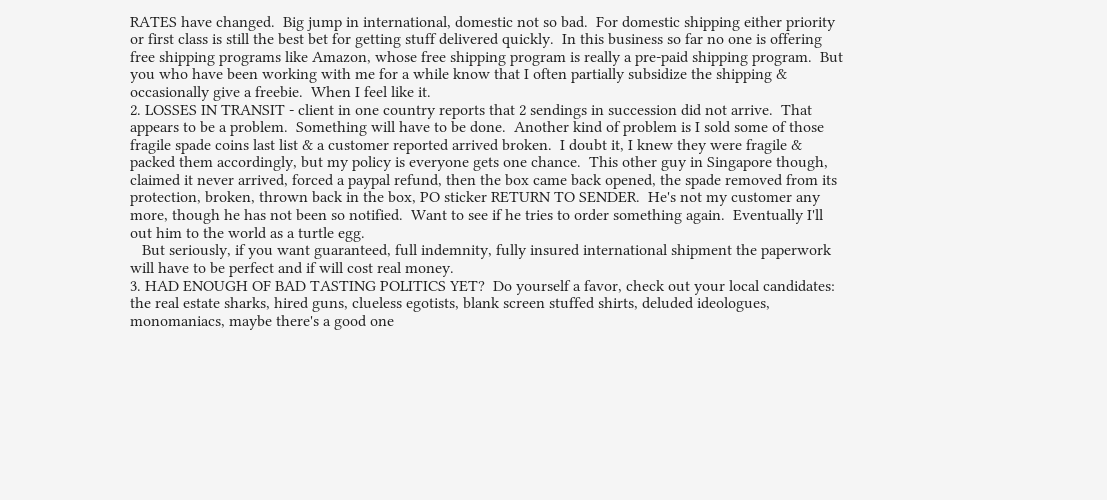RATES have changed.  Big jump in international, domestic not so bad.  For domestic shipping either priority or first class is still the best bet for getting stuff delivered quickly.  In this business so far no one is offering free shipping programs like Amazon, whose free shipping program is really a pre-paid shipping program.  But you who have been working with me for a while know that I often partially subsidize the shipping & occasionally give a freebie.  When I feel like it.
2. LOSSES IN TRANSIT - client in one country reports that 2 sendings in succession did not arrive.  That appears to be a problem.  Something will have to be done.  Another kind of problem is I sold some of those fragile spade coins last list & a customer reported arrived broken.  I doubt it, I knew they were fragile & packed them accordingly, but my policy is everyone gets one chance.  This other guy in Singapore though, claimed it never arrived, forced a paypal refund, then the box came back opened, the spade removed from its protection, broken, thrown back in the box, PO sticker RETURN TO SENDER.  He's not my customer any more, though he has not been so notified.  Want to see if he tries to order something again.  Eventually I'll out him to the world as a turtle egg.
   But seriously, if you want guaranteed, full indemnity, fully insured international shipment the paperwork will have to be perfect and if will cost real money.
3. HAD ENOUGH OF BAD TASTING POLITICS YET?  Do yourself a favor, check out your local candidates: the real estate sharks, hired guns, clueless egotists, blank screen stuffed shirts, deluded ideologues, monomaniacs, maybe there's a good one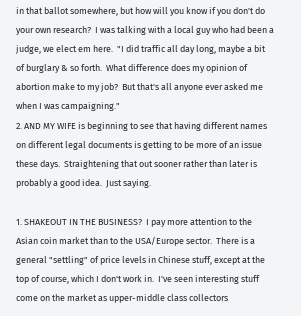in that ballot somewhere, but how will you know if you don't do your own research?  I was talking with a local guy who had been a judge, we elect em here.  "I did traffic all day long, maybe a bit of burglary & so forth.  What difference does my opinion of abortion make to my job?  But that's all anyone ever asked me when I was campaigning."
2. AND MY WIFE is beginning to see that having different names on different legal documents is getting to be more of an issue these days.  Straightening that out sooner rather than later is probably a good idea.  Just saying.

1. SHAKEOUT IN THE BUSINESS?  I pay more attention to the Asian coin market than to the USA/Europe sector.  There is a general "settling" of price levels in Chinese stuff, except at the top of course, which I don't work in.  I've seen interesting stuff come on the market as upper-middle class collectors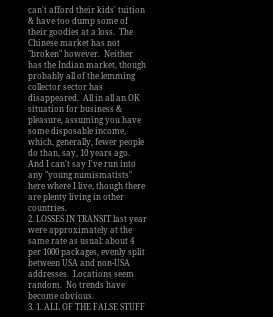can't afford their kids' tuition & have too dump some of their goodies at a loss.  The Chinese market has not "broken" however.  Neither has the Indian market, though probably all of the lemming collector sector has disappeared.  All in all an OK situation for business & pleasure, assuming you have some disposable income, which, generally, fewer people do than, say, 10 years ago.  And I can't say I've run into any "young numismatists" here where I live, though there are plenty living in other countries.
2. LOSSES IN TRANSIT last year were approximately at the same rate as usual: about 4 per 1000 packages, evenly split between USA and non-USA addresses.  Locations seem random.  No trends have become obvious.
3. 1. ALL OF THE FALSE STUFF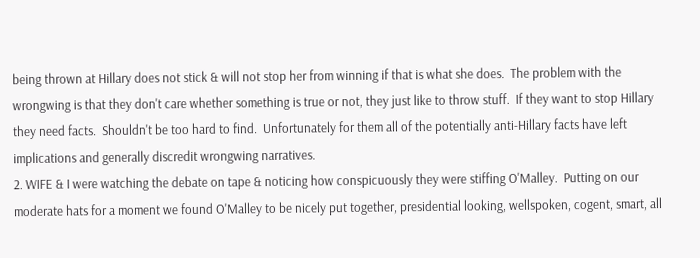being thrown at Hillary does not stick & will not stop her from winning if that is what she does.  The problem with the wrongwing is that they don't care whether something is true or not, they just like to throw stuff.  If they want to stop Hillary they need facts.  Shouldn't be too hard to find.  Unfortunately for them all of the potentially anti-Hillary facts have left implications and generally discredit wrongwing narratives.
2. WIFE & I were watching the debate on tape & noticing how conspicuously they were stiffing O'Malley.  Putting on our moderate hats for a moment we found O'Malley to be nicely put together, presidential looking, wellspoken, cogent, smart, all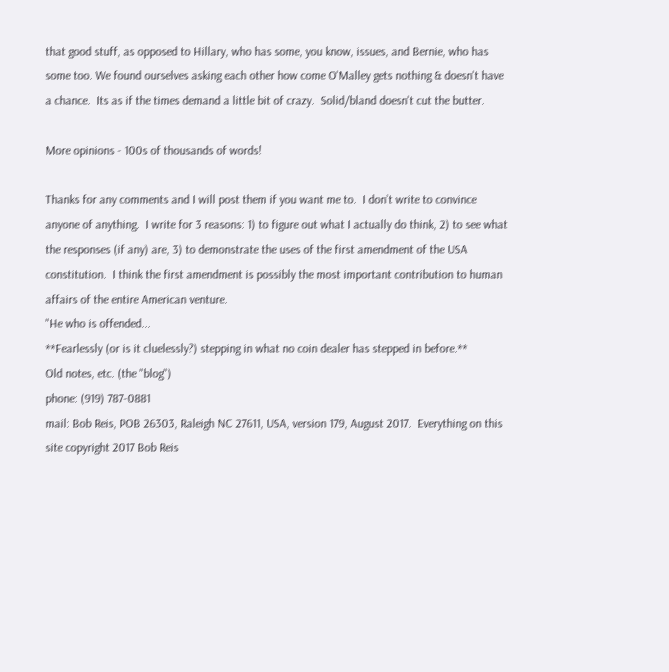that good stuff, as opposed to Hillary, who has some, you know, issues, and Bernie, who has some too. We found ourselves asking each other how come O'Malley gets nothing & doesn't have a chance.  Its as if the times demand a little bit of crazy.  Solid/bland doesn't cut the butter.

More opinions - 100s of thousands of words!

Thanks for any comments and I will post them if you want me to.  I don’t write to convince anyone of anything.  I write for 3 reasons: 1) to figure out what I actually do think, 2) to see what the responses (if any) are, 3) to demonstrate the uses of the first amendment of the USA constitution.  I think the first amendment is possibly the most important contribution to human affairs of the entire American venture.
"He who is offended...
**Fearlessly (or is it cluelessly?) stepping in what no coin dealer has stepped in before.**
Old notes, etc. (the "blog")
phone: (919) 787-0881
mail: Bob Reis, POB 26303, Raleigh NC 27611, USA, version 179, August 2017.  Everything on this site copyright 2017 Bob Reis